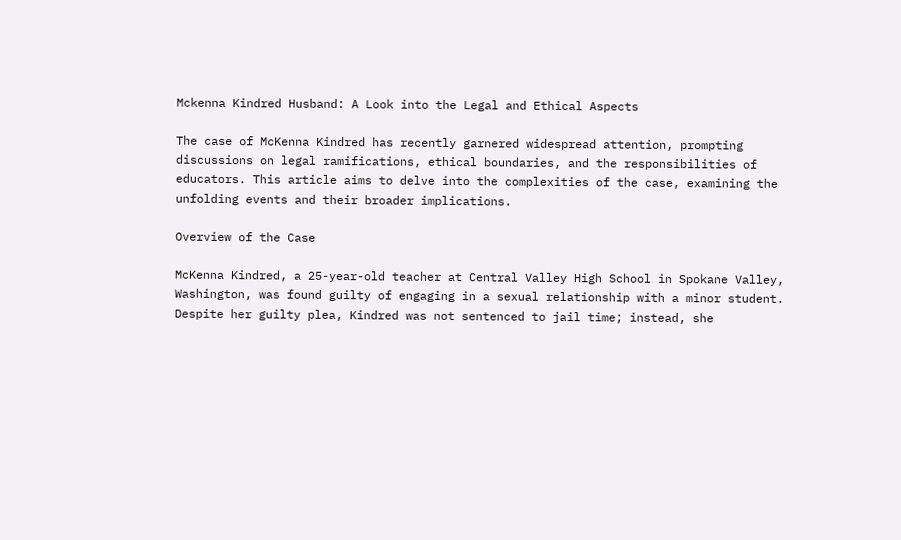Mckenna Kindred Husband: A Look into the Legal and Ethical Aspects

The case of McKenna Kindred has recently garnered widespread attention, prompting discussions on legal ramifications, ethical boundaries, and the responsibilities of educators. This article aims to delve into the complexities of the case, examining the unfolding events and their broader implications.

Overview of the Case

McKenna Kindred, a 25-year-old teacher at Central Valley High School in Spokane Valley, Washington, was found guilty of engaging in a sexual relationship with a minor student. Despite her guilty plea, Kindred was not sentenced to jail time; instead, she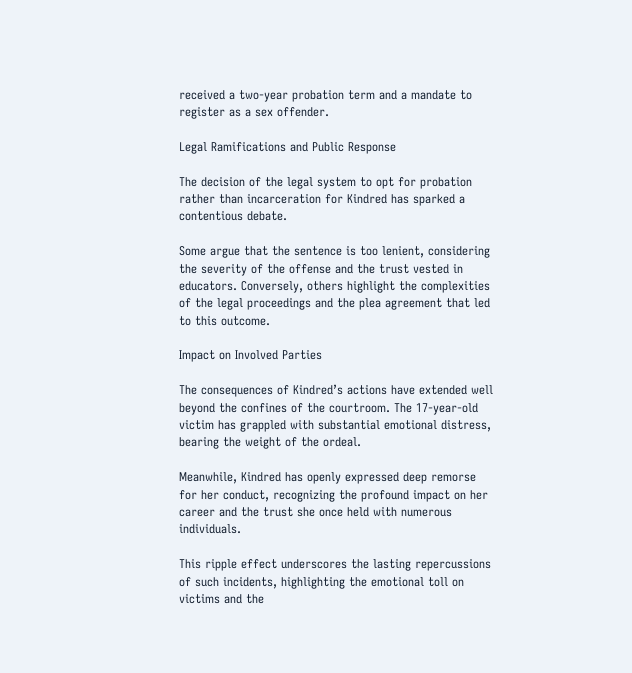received a two-year probation term and a mandate to register as a sex offender.

Legal Ramifications and Public Response

The decision of the legal system to opt for probation rather than incarceration for Kindred has sparked a contentious debate.

Some argue that the sentence is too lenient, considering the severity of the offense and the trust vested in educators. Conversely, others highlight the complexities of the legal proceedings and the plea agreement that led to this outcome.

Impact on Involved Parties

The consequences of Kindred’s actions have extended well beyond the confines of the courtroom. The 17-year-old victim has grappled with substantial emotional distress, bearing the weight of the ordeal.

Meanwhile, Kindred has openly expressed deep remorse for her conduct, recognizing the profound impact on her career and the trust she once held with numerous individuals.

This ripple effect underscores the lasting repercussions of such incidents, highlighting the emotional toll on victims and the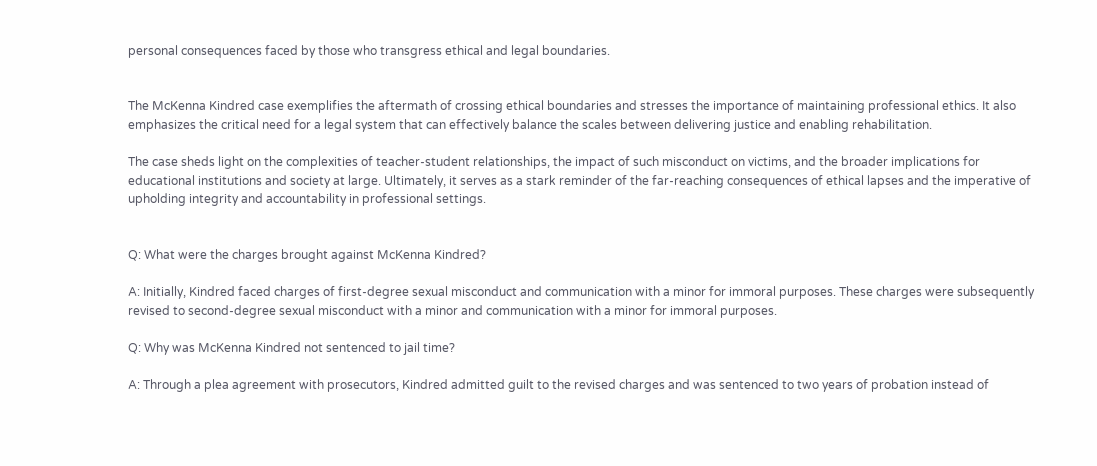personal consequences faced by those who transgress ethical and legal boundaries.


The McKenna Kindred case exemplifies the aftermath of crossing ethical boundaries and stresses the importance of maintaining professional ethics. It also emphasizes the critical need for a legal system that can effectively balance the scales between delivering justice and enabling rehabilitation.

The case sheds light on the complexities of teacher-student relationships, the impact of such misconduct on victims, and the broader implications for educational institutions and society at large. Ultimately, it serves as a stark reminder of the far-reaching consequences of ethical lapses and the imperative of upholding integrity and accountability in professional settings.


Q: What were the charges brought against McKenna Kindred?

A: Initially, Kindred faced charges of first-degree sexual misconduct and communication with a minor for immoral purposes. These charges were subsequently revised to second-degree sexual misconduct with a minor and communication with a minor for immoral purposes.

Q: Why was McKenna Kindred not sentenced to jail time?

A: Through a plea agreement with prosecutors, Kindred admitted guilt to the revised charges and was sentenced to two years of probation instead of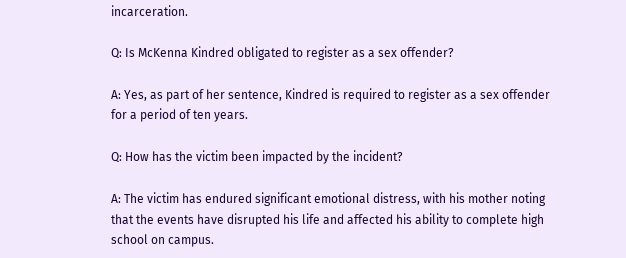incarceration.

Q: Is McKenna Kindred obligated to register as a sex offender?

A: Yes, as part of her sentence, Kindred is required to register as a sex offender for a period of ten years.

Q: How has the victim been impacted by the incident?

A: The victim has endured significant emotional distress, with his mother noting that the events have disrupted his life and affected his ability to complete high school on campus.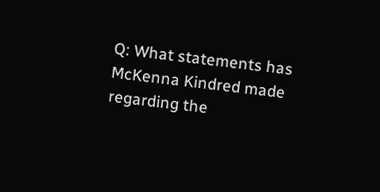Q: What statements has McKenna Kindred made regarding the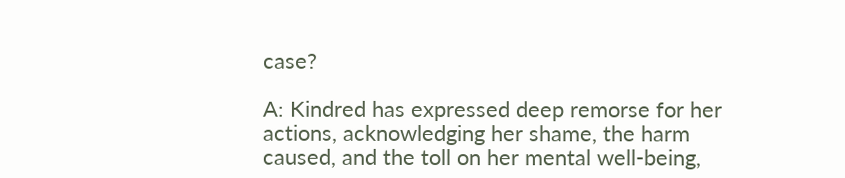case?

A: Kindred has expressed deep remorse for her actions, acknowledging her shame, the harm caused, and the toll on her mental well-being,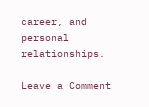career, and personal relationships.

Leave a Comment